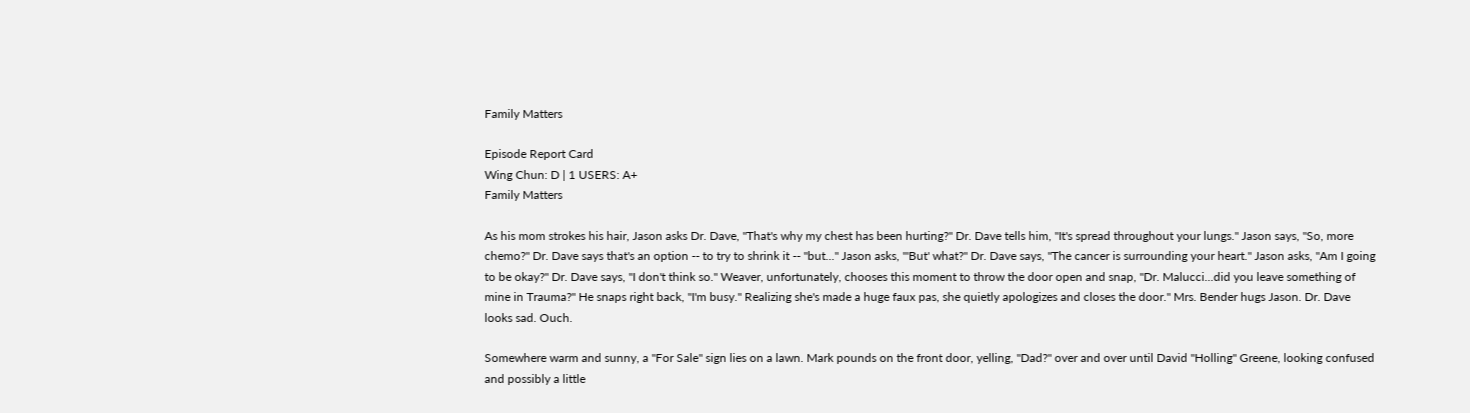Family Matters

Episode Report Card
Wing Chun: D | 1 USERS: A+
Family Matters

As his mom strokes his hair, Jason asks Dr. Dave, "That's why my chest has been hurting?" Dr. Dave tells him, "It's spread throughout your lungs." Jason says, "So, more chemo?" Dr. Dave says that's an option -- to try to shrink it -- "but..." Jason asks, "'But' what?" Dr. Dave says, "The cancer is surrounding your heart." Jason asks, "Am I going to be okay?" Dr. Dave says, "I don't think so." Weaver, unfortunately, chooses this moment to throw the door open and snap, "Dr. Malucci...did you leave something of mine in Trauma?" He snaps right back, "I'm busy." Realizing she's made a huge faux pas, she quietly apologizes and closes the door." Mrs. Bender hugs Jason. Dr. Dave looks sad. Ouch.

Somewhere warm and sunny, a "For Sale" sign lies on a lawn. Mark pounds on the front door, yelling, "Dad?" over and over until David "Holling" Greene, looking confused and possibly a little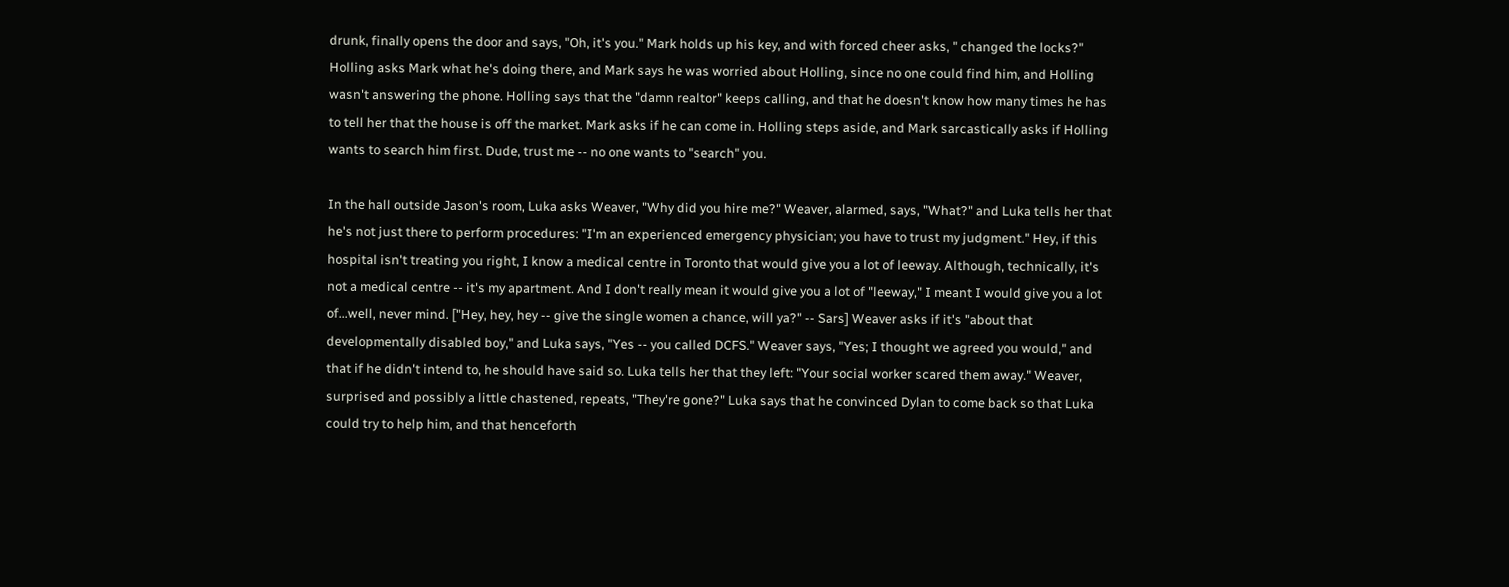drunk, finally opens the door and says, "Oh, it's you." Mark holds up his key, and with forced cheer asks, " changed the locks?" Holling asks Mark what he's doing there, and Mark says he was worried about Holling, since no one could find him, and Holling wasn't answering the phone. Holling says that the "damn realtor" keeps calling, and that he doesn't know how many times he has to tell her that the house is off the market. Mark asks if he can come in. Holling steps aside, and Mark sarcastically asks if Holling wants to search him first. Dude, trust me -- no one wants to "search" you.

In the hall outside Jason's room, Luka asks Weaver, "Why did you hire me?" Weaver, alarmed, says, "What?" and Luka tells her that he's not just there to perform procedures: "I'm an experienced emergency physician; you have to trust my judgment." Hey, if this hospital isn't treating you right, I know a medical centre in Toronto that would give you a lot of leeway. Although, technically, it's not a medical centre -- it's my apartment. And I don't really mean it would give you a lot of "leeway," I meant I would give you a lot of...well, never mind. ["Hey, hey, hey -- give the single women a chance, will ya?" -- Sars] Weaver asks if it's "about that developmentally disabled boy," and Luka says, "Yes -- you called DCFS." Weaver says, "Yes; I thought we agreed you would," and that if he didn't intend to, he should have said so. Luka tells her that they left: "Your social worker scared them away." Weaver, surprised and possibly a little chastened, repeats, "They're gone?" Luka says that he convinced Dylan to come back so that Luka could try to help him, and that henceforth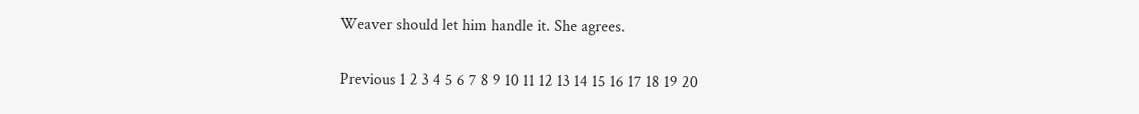Weaver should let him handle it. She agrees.

Previous 1 2 3 4 5 6 7 8 9 10 11 12 13 14 15 16 17 18 19 20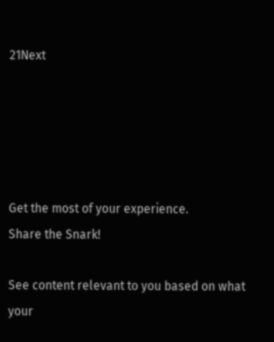21Next





Get the most of your experience.
Share the Snark!

See content relevant to you based on what your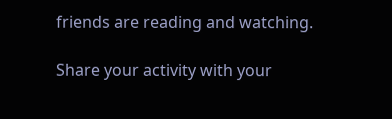friends are reading and watching.

Share your activity with your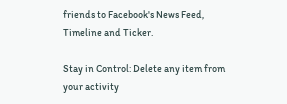friends to Facebook's News Feed, Timeline and Ticker.

Stay in Control: Delete any item from your activity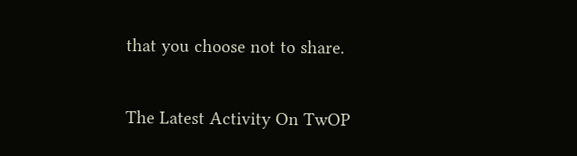that you choose not to share.

The Latest Activity On TwOP